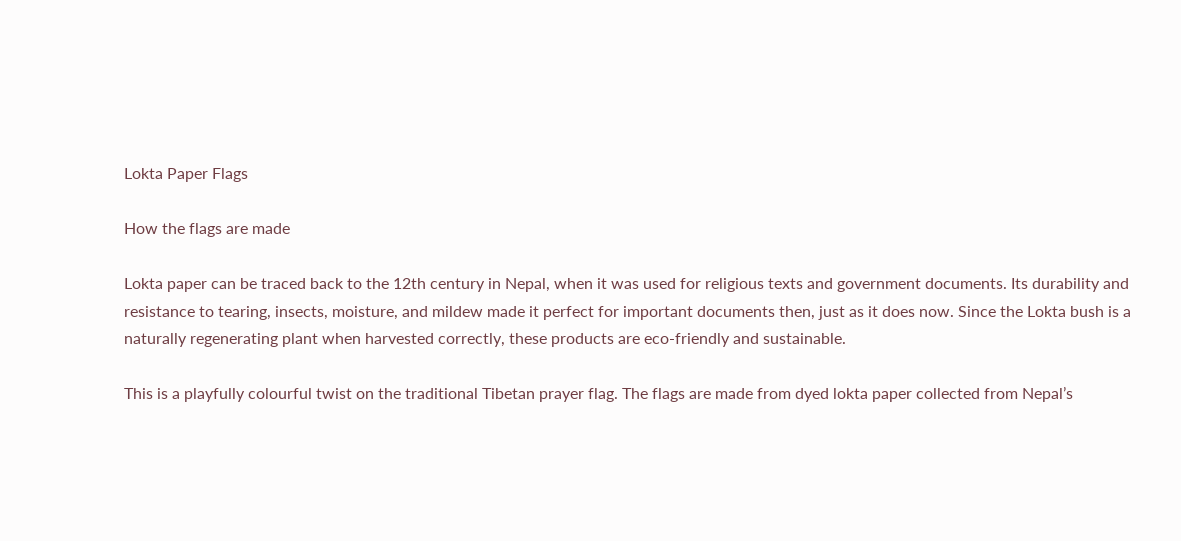Lokta Paper Flags

How the flags are made

Lokta paper can be traced back to the 12th century in Nepal, when it was used for religious texts and government documents. Its durability and resistance to tearing, insects, moisture, and mildew made it perfect for important documents then, just as it does now. Since the Lokta bush is a naturally regenerating plant when harvested correctly, these products are eco-friendly and sustainable.

This is a playfully colourful twist on the traditional Tibetan prayer flag. The flags are made from dyed lokta paper collected from Nepal’s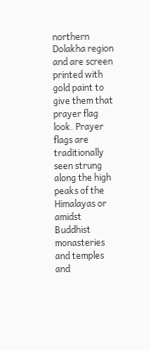northern Dolakha region and are screen printed with gold paint to give them that prayer flag look. Prayer flags are traditionally seen strung along the high peaks of the Himalayas or amidst Buddhist monasteries and temples and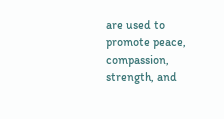are used to promote peace, compassion, strength, and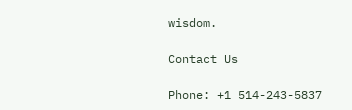wisdom.

Contact Us

Phone: +1 514-243-5837